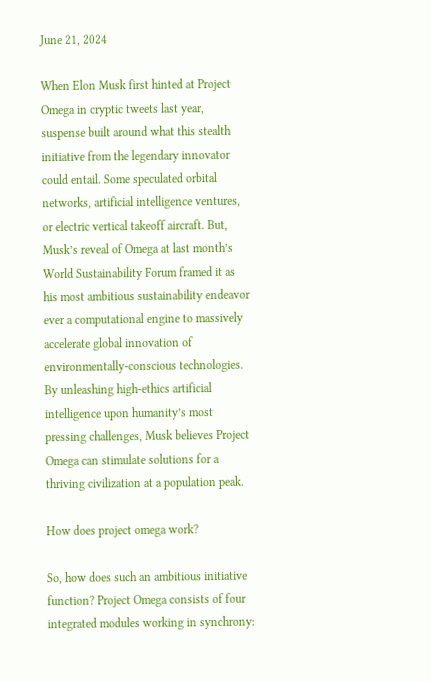June 21, 2024

When Elon Musk first hinted at Project Omega in cryptic tweets last year, suspense built around what this stealth initiative from the legendary innovator could entail. Some speculated orbital networks, artificial intelligence ventures, or electric vertical takeoff aircraft. But, Musk’s reveal of Omega at last month’s World Sustainability Forum framed it as his most ambitious sustainability endeavor ever a computational engine to massively accelerate global innovation of environmentally-conscious technologies. By unleashing high-ethics artificial intelligence upon humanity’s most pressing challenges, Musk believes Project Omega can stimulate solutions for a thriving civilization at a population peak.

How does project omega work?

So, how does such an ambitious initiative function? Project Omega consists of four integrated modules working in synchrony: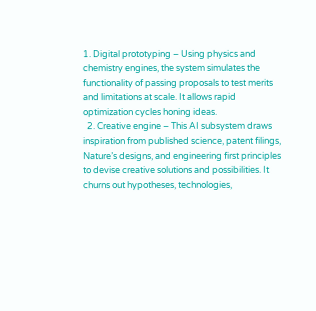1. Digital prototyping – Using physics and chemistry engines, the system simulates the functionality of passing proposals to test merits and limitations at scale. It allows rapid optimization cycles honing ideas.
  2. Creative engine – This AI subsystem draws inspiration from published science, patent filings, Nature’s designs, and engineering first principles to devise creative solutions and possibilities. It churns out hypotheses, technologies,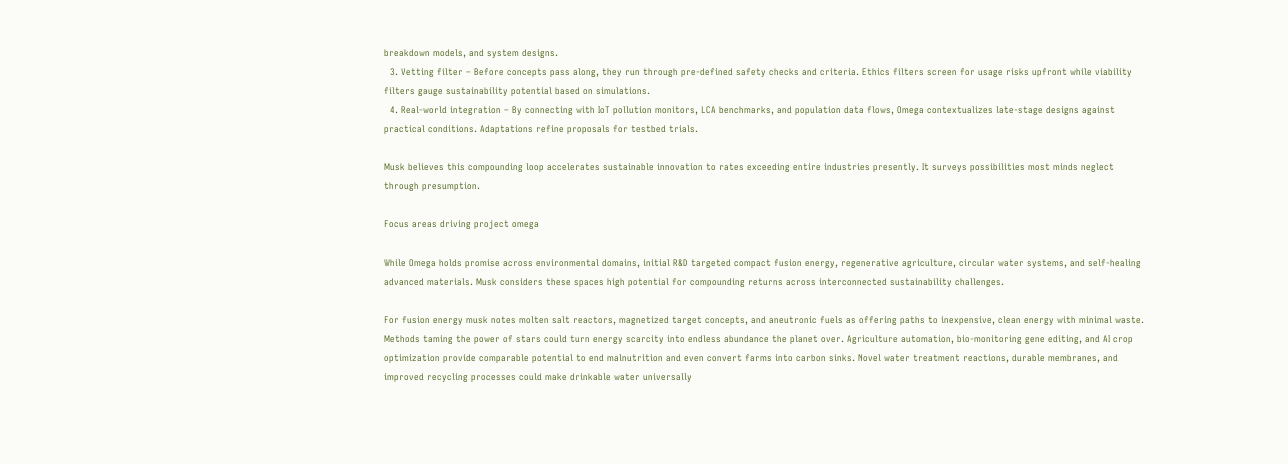breakdown models, and system designs.
  3. Vetting filter – Before concepts pass along, they run through pre-defined safety checks and criteria. Ethics filters screen for usage risks upfront while viability filters gauge sustainability potential based on simulations.
  4. Real-world integration – By connecting with IoT pollution monitors, LCA benchmarks, and population data flows, Omega contextualizes late-stage designs against practical conditions. Adaptations refine proposals for testbed trials.

Musk believes this compounding loop accelerates sustainable innovation to rates exceeding entire industries presently. It surveys possibilities most minds neglect through presumption.

Focus areas driving project omega

While Omega holds promise across environmental domains, initial R&D targeted compact fusion energy, regenerative agriculture, circular water systems, and self-healing advanced materials. Musk considers these spaces high potential for compounding returns across interconnected sustainability challenges.

For fusion energy musk notes molten salt reactors, magnetized target concepts, and aneutronic fuels as offering paths to inexpensive, clean energy with minimal waste. Methods taming the power of stars could turn energy scarcity into endless abundance the planet over. Agriculture automation, bio-monitoring gene editing, and AI crop optimization provide comparable potential to end malnutrition and even convert farms into carbon sinks. Novel water treatment reactions, durable membranes, and improved recycling processes could make drinkable water universally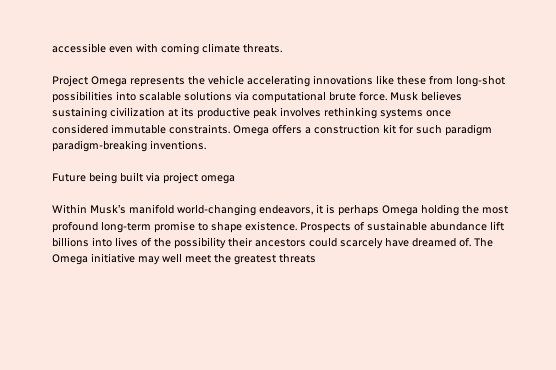accessible even with coming climate threats.

Project Omega represents the vehicle accelerating innovations like these from long-shot possibilities into scalable solutions via computational brute force. Musk believes sustaining civilization at its productive peak involves rethinking systems once considered immutable constraints. Omega offers a construction kit for such paradigm paradigm-breaking inventions.

Future being built via project omega

Within Musk’s manifold world-changing endeavors, it is perhaps Omega holding the most profound long-term promise to shape existence. Prospects of sustainable abundance lift billions into lives of the possibility their ancestors could scarcely have dreamed of. The Omega initiative may well meet the greatest threats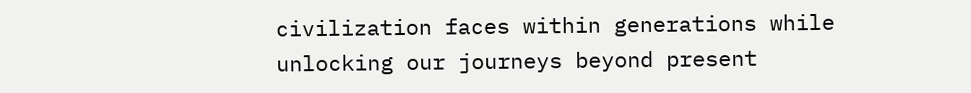civilization faces within generations while unlocking our journeys beyond present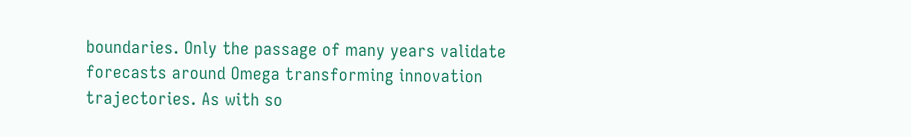boundaries. Only the passage of many years validate forecasts around Omega transforming innovation trajectories. As with so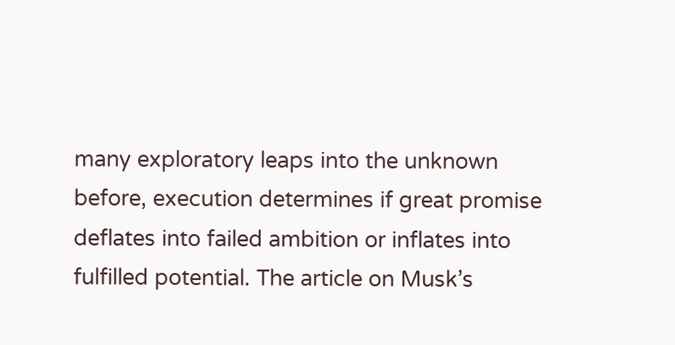many exploratory leaps into the unknown before, execution determines if great promise deflates into failed ambition or inflates into fulfilled potential. The article on Musk’s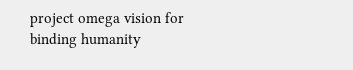project omega vision for binding humanity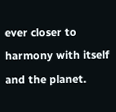ever closer to harmony with itself and the planet.